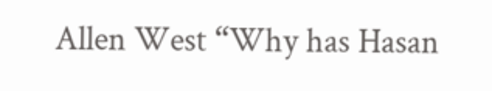Allen West “Why has Hasan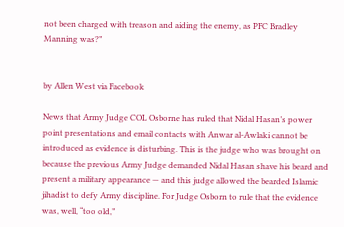not been charged with treason and aiding the enemy, as PFC Bradley Manning was?”


by Allen West via Facebook

News that Army Judge COL Osborne has ruled that Nidal Hasan’s power point presentations and email contacts with Anwar al-Awlaki cannot be introduced as evidence is disturbing. This is the judge who was brought on because the previous Army Judge demanded Nidal Hasan shave his beard and present a military appearance — and this judge allowed the bearded Islamic jihadist to defy Army discipline. For Judge Osborn to rule that the evidence was, well, “too old,”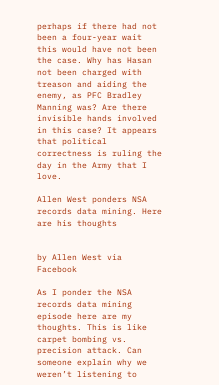perhaps if there had not been a four-year wait this would have not been the case. Why has Hasan not been charged with treason and aiding the enemy, as PFC Bradley Manning was? Are there invisible hands involved in this case? It appears that political correctness is ruling the day in the Army that I love.

Allen West ponders NSA records data mining. Here are his thoughts


by Allen West via Facebook

As I ponder the NSA records data mining episode here are my thoughts. This is like carpet bombing vs. precision attack. Can someone explain why we weren’t listening to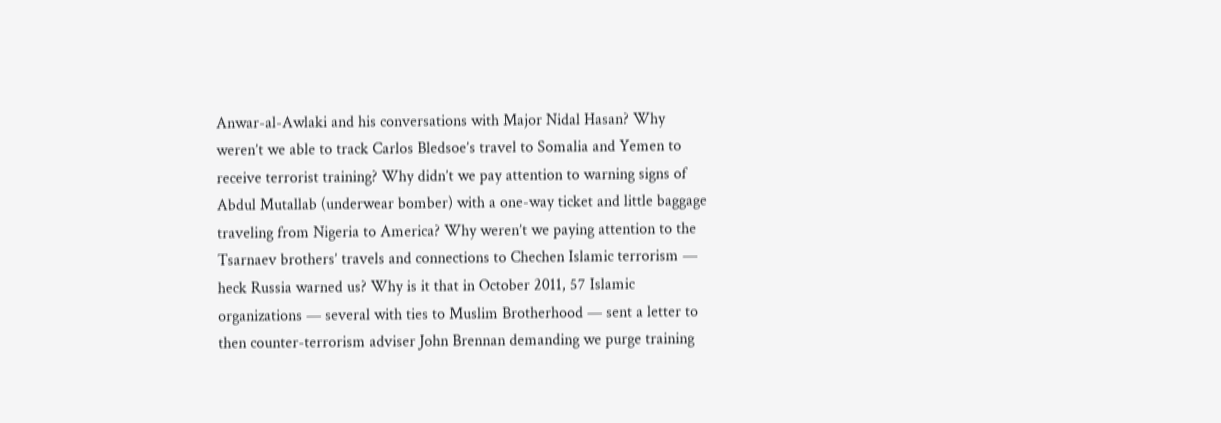Anwar-al-Awlaki and his conversations with Major Nidal Hasan? Why weren’t we able to track Carlos Bledsoe’s travel to Somalia and Yemen to receive terrorist training? Why didn’t we pay attention to warning signs of Abdul Mutallab (underwear bomber) with a one-way ticket and little baggage traveling from Nigeria to America? Why weren’t we paying attention to the Tsarnaev brothers’ travels and connections to Chechen Islamic terrorism — heck Russia warned us? Why is it that in October 2011, 57 Islamic organizations — several with ties to Muslim Brotherhood — sent a letter to then counter-terrorism adviser John Brennan demanding we purge training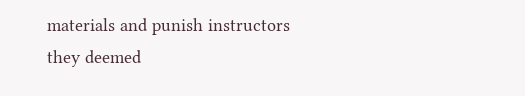materials and punish instructors they deemed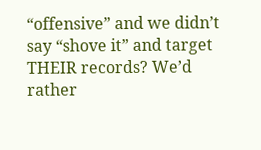“offensive” and we didn’t say “shove it” and target THEIR records? We’d rather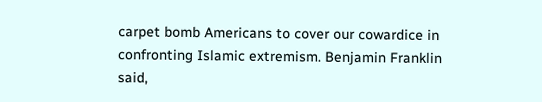carpet bomb Americans to cover our cowardice in confronting Islamic extremism. Benjamin Franklin said,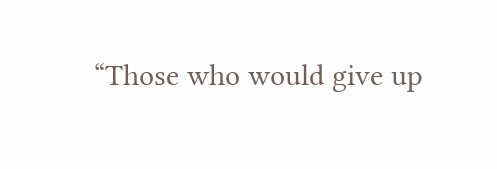“Those who would give up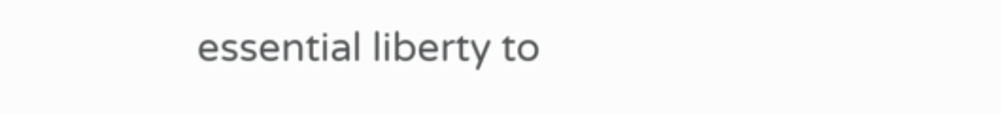essential liberty to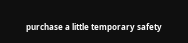purchase a little temporary safety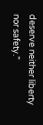deserve neither liberty nor safety.”